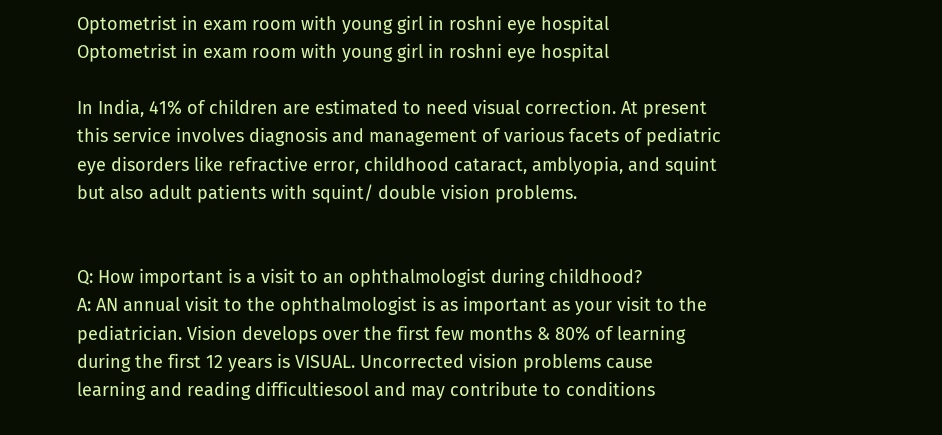Optometrist in exam room with young girl in roshni eye hospital
Optometrist in exam room with young girl in roshni eye hospital

In India, 41% of children are estimated to need visual correction. At present this service involves diagnosis and management of various facets of pediatric eye disorders like refractive error, childhood cataract, amblyopia, and squint but also adult patients with squint/ double vision problems.


Q: How important is a visit to an ophthalmologist during childhood?
A: AN annual visit to the ophthalmologist is as important as your visit to the pediatrician. Vision develops over the first few months & 80% of learning during the first 12 years is VISUAL. Uncorrected vision problems cause learning and reading difficultiesool and may contribute to conditions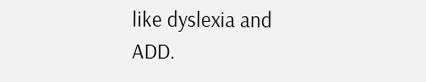like dyslexia and ADD.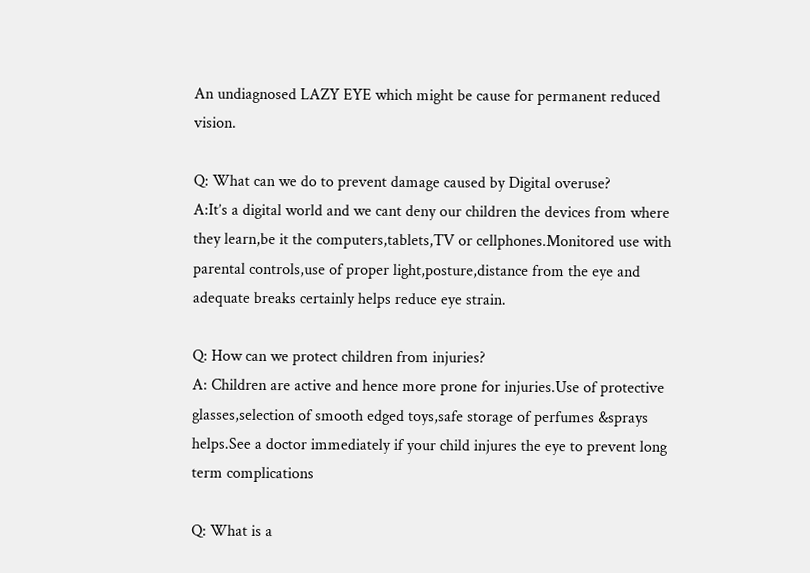An undiagnosed LAZY EYE which might be cause for permanent reduced vision.

Q: What can we do to prevent damage caused by Digital overuse?
A:It’s a digital world and we cant deny our children the devices from where they learn,be it the computers,tablets,TV or cellphones.Monitored use with parental controls,use of proper light,posture,distance from the eye and adequate breaks certainly helps reduce eye strain.

Q: How can we protect children from injuries?
A: Children are active and hence more prone for injuries.Use of protective glasses,selection of smooth edged toys,safe storage of perfumes &sprays helps.See a doctor immediately if your child injures the eye to prevent long term complications

Q: What is a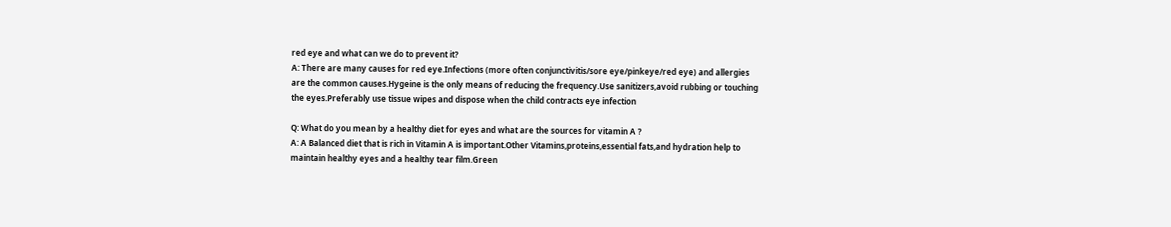red eye and what can we do to prevent it?
A: There are many causes for red eye.Infections (more often conjunctivitis/sore eye/pinkeye/red eye) and allergies are the common causes.Hygeine is the only means of reducing the frequency.Use sanitizers,avoid rubbing or touching the eyes.Preferably use tissue wipes and dispose when the child contracts eye infection

Q: What do you mean by a healthy diet for eyes and what are the sources for vitamin A ?
A: A Balanced diet that is rich in Vitamin A is important.Other Vitamins,proteins,essential fats,and hydration help to maintain healthy eyes and a healthy tear film.Green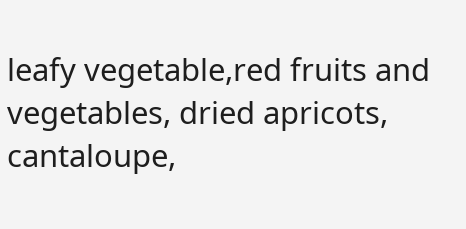leafy vegetable,red fruits and vegetables, dried apricots, cantaloupe,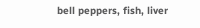bell peppers, fish, liver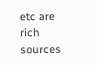etc are rich sources